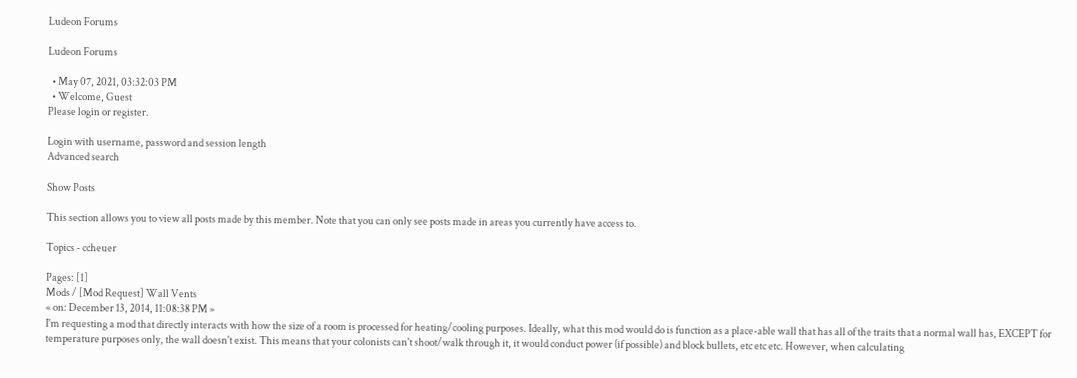Ludeon Forums

Ludeon Forums

  • May 07, 2021, 03:32:03 PM
  • Welcome, Guest
Please login or register.

Login with username, password and session length
Advanced search

Show Posts

This section allows you to view all posts made by this member. Note that you can only see posts made in areas you currently have access to.

Topics - ccheuer

Pages: [1]
Mods / [Mod Request] Wall Vents
« on: December 13, 2014, 11:08:38 PM »
I'm requesting a mod that directly interacts with how the size of a room is processed for heating/cooling purposes. Ideally, what this mod would do is function as a place-able wall that has all of the traits that a normal wall has, EXCEPT for temperature purposes only, the wall doesn't exist. This means that your colonists can't shoot/walk through it, it would conduct power (if possible) and block bullets, etc etc etc. However, when calculating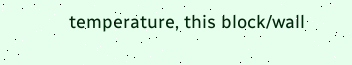temperature, this block/wall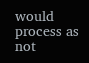would process as not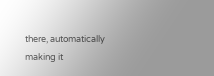there, automatically making it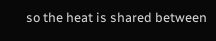so the heat is shared between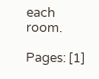each room.

Pages: [1]